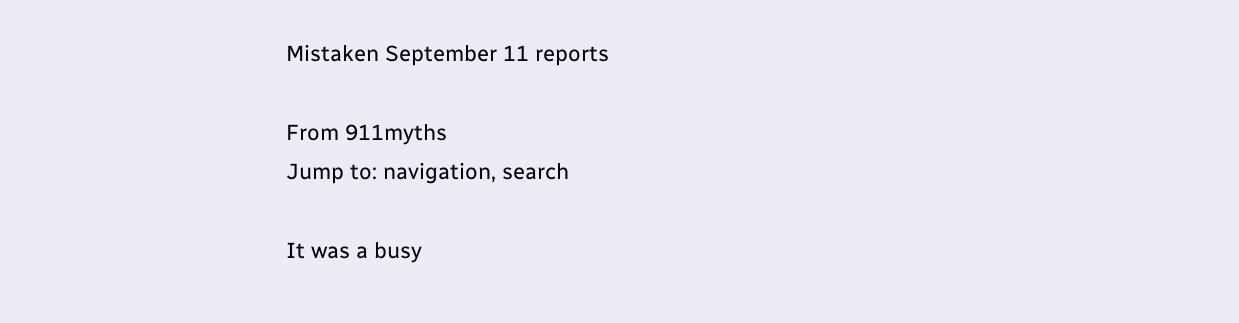Mistaken September 11 reports

From 911myths
Jump to: navigation, search

It was a busy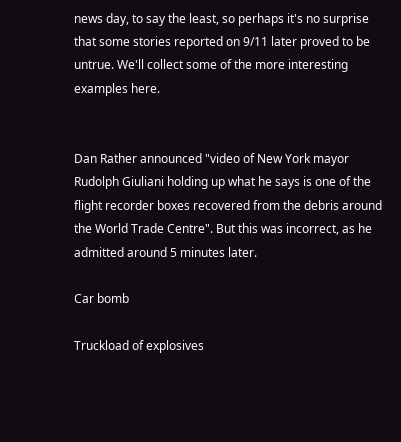news day, to say the least, so perhaps it's no surprise that some stories reported on 9/11 later proved to be untrue. We'll collect some of the more interesting examples here.


Dan Rather announced "video of New York mayor Rudolph Giuliani holding up what he says is one of the flight recorder boxes recovered from the debris around the World Trade Centre". But this was incorrect, as he admitted around 5 minutes later.

Car bomb

Truckload of explosives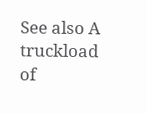See also A truckload of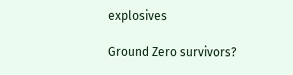explosives

Ground Zero survivors?